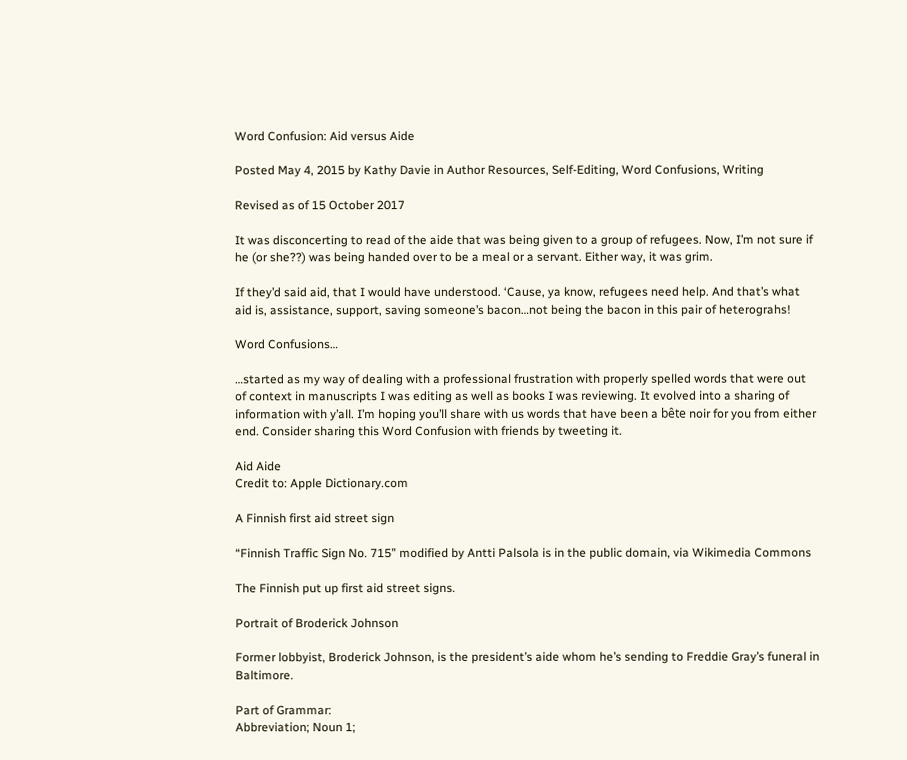Word Confusion: Aid versus Aide

Posted May 4, 2015 by Kathy Davie in Author Resources, Self-Editing, Word Confusions, Writing

Revised as of 15 October 2017

It was disconcerting to read of the aide that was being given to a group of refugees. Now, I’m not sure if he (or she??) was being handed over to be a meal or a servant. Either way, it was grim.

If they’d said aid, that I would have understood. ‘Cause, ya know, refugees need help. And that’s what aid is, assistance, support, saving someone’s bacon…not being the bacon in this pair of heterograhs!

Word Confusions…

…started as my way of dealing with a professional frustration with properly spelled words that were out of context in manuscripts I was editing as well as books I was reviewing. It evolved into a sharing of information with y’all. I’m hoping you’ll share with us words that have been a bête noir for you from either end. Consider sharing this Word Confusion with friends by tweeting it.

Aid Aide
Credit to: Apple Dictionary.com

A Finnish first aid street sign

“Finnish Traffic Sign No. 715” modified by Antti Palsola is in the public domain, via Wikimedia Commons

The Finnish put up first aid street signs.

Portrait of Broderick Johnson

Former lobbyist, Broderick Johnson, is the president’s aide whom he’s sending to Freddie Gray’s funeral in Baltimore.

Part of Grammar:
Abbreviation; Noun 1;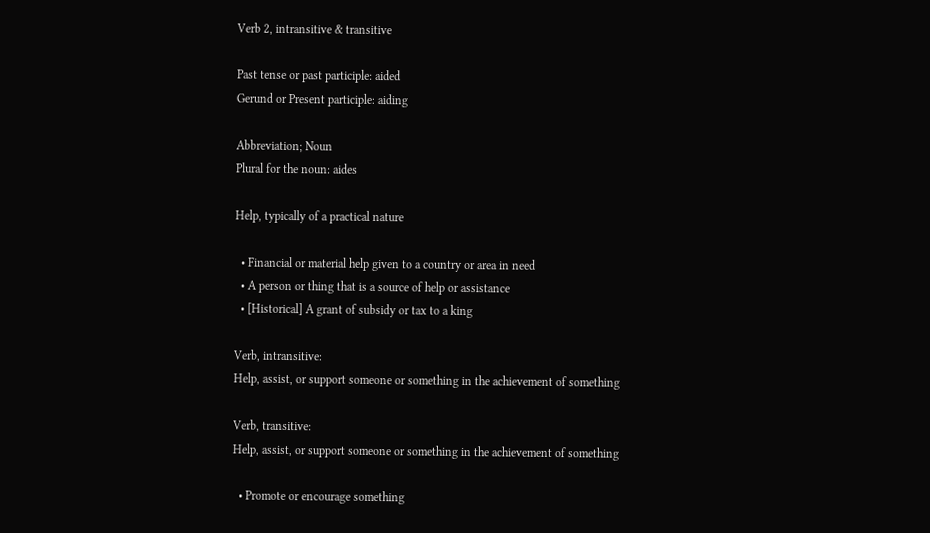Verb 2, intransitive & transitive

Past tense or past participle: aided
Gerund or Present participle: aiding

Abbreviation; Noun
Plural for the noun: aides

Help, typically of a practical nature

  • Financial or material help given to a country or area in need
  • A person or thing that is a source of help or assistance
  • [Historical] A grant of subsidy or tax to a king

Verb, intransitive:
Help, assist, or support someone or something in the achievement of something

Verb, transitive:
Help, assist, or support someone or something in the achievement of something

  • Promote or encourage something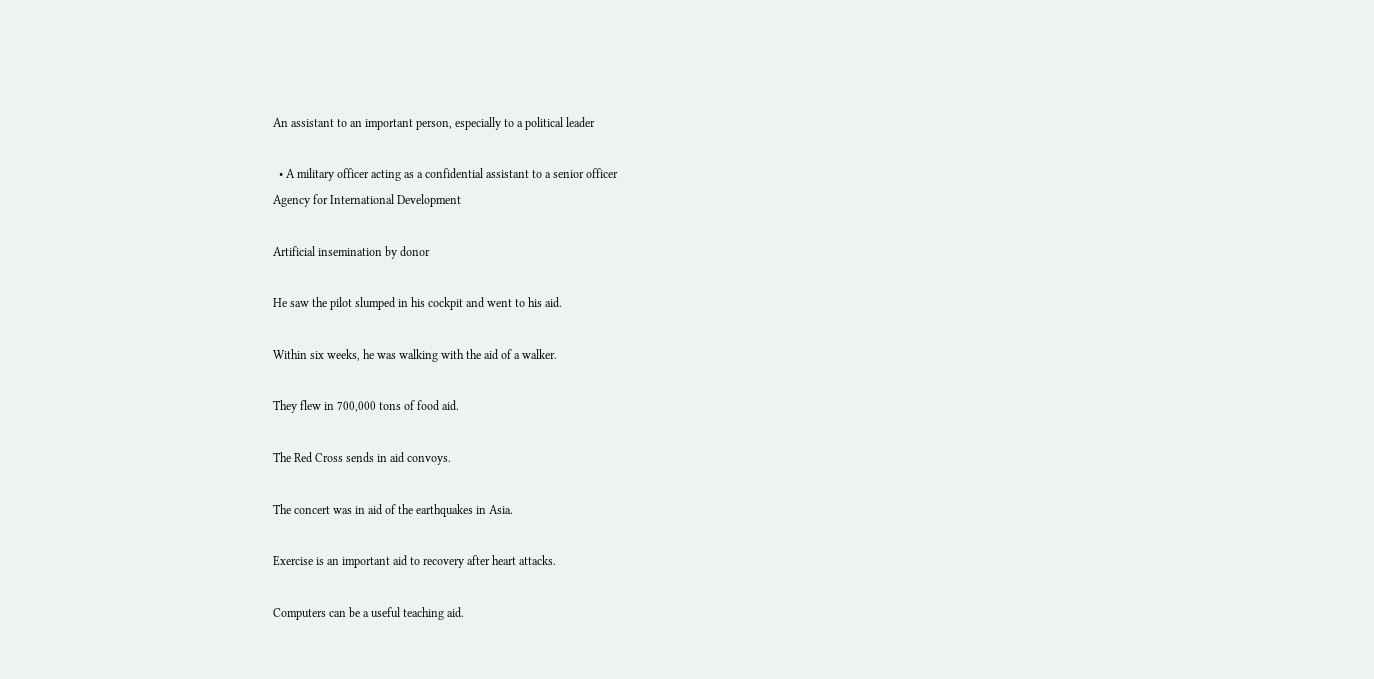An assistant to an important person, especially to a political leader

  • A military officer acting as a confidential assistant to a senior officer
Agency for International Development

Artificial insemination by donor

He saw the pilot slumped in his cockpit and went to his aid.

Within six weeks, he was walking with the aid of a walker.

They flew in 700,000 tons of food aid.

The Red Cross sends in aid convoys.

The concert was in aid of the earthquakes in Asia.

Exercise is an important aid to recovery after heart attacks.

Computers can be a useful teaching aid.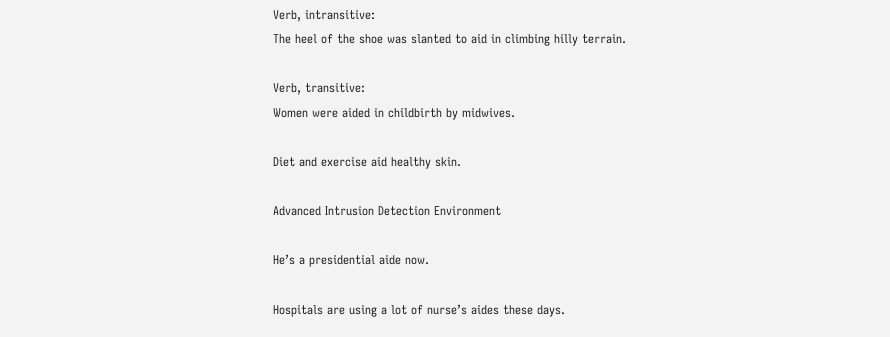Verb, intransitive:
The heel of the shoe was slanted to aid in climbing hilly terrain.

Verb, transitive:
Women were aided in childbirth by midwives.

Diet and exercise aid healthy skin.

Advanced Intrusion Detection Environment

He’s a presidential aide now.

Hospitals are using a lot of nurse’s aides these days.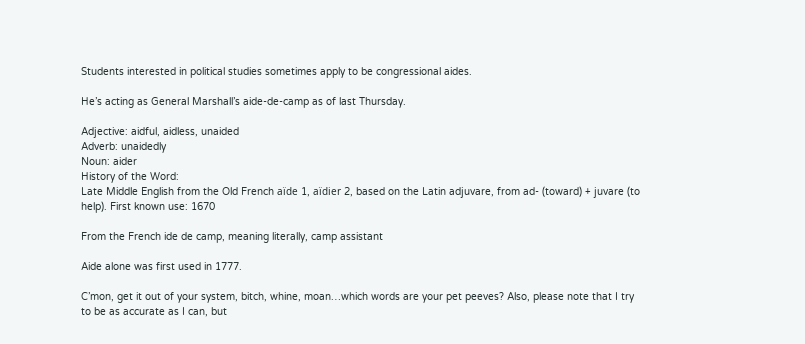Students interested in political studies sometimes apply to be congressional aides.

He’s acting as General Marshall’s aide-de-camp as of last Thursday.

Adjective: aidful, aidless, unaided
Adverb: unaidedly
Noun: aider
History of the Word:
Late Middle English from the Old French aïde 1, aïdier 2, based on the Latin adjuvare, from ad- (toward) + juvare (to help). First known use: 1670

From the French ide de camp, meaning literally, camp assistant

Aide alone was first used in 1777.

C’mon, get it out of your system, bitch, whine, moan…which words are your pet peeves? Also, please note that I try to be as accurate as I can, but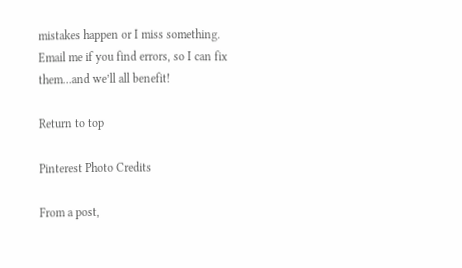mistakes happen or I miss something. Email me if you find errors, so I can fix them…and we’ll all benefit!

Return to top

Pinterest Photo Credits

From a post,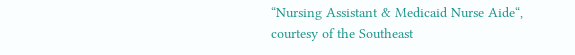“Nursing Assistant & Medicaid Nurse Aide“, courtesy of the Southeast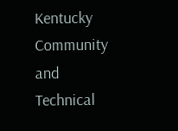Kentucky Community and Technical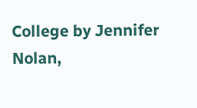College by Jennifer Nolan,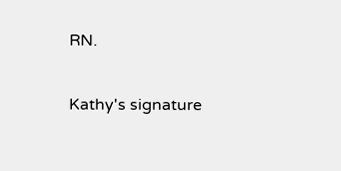RN.

Kathy's signature